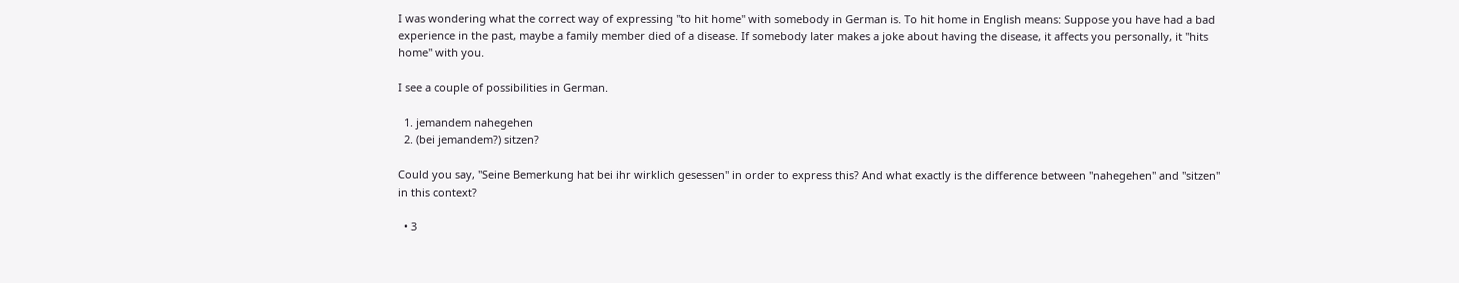I was wondering what the correct way of expressing "to hit home" with somebody in German is. To hit home in English means: Suppose you have had a bad experience in the past, maybe a family member died of a disease. If somebody later makes a joke about having the disease, it affects you personally, it "hits home" with you.

I see a couple of possibilities in German.

  1. jemandem nahegehen
  2. (bei jemandem?) sitzen?

Could you say, "Seine Bemerkung hat bei ihr wirklich gesessen" in order to express this? And what exactly is the difference between "nahegehen" and "sitzen" in this context?

  • 3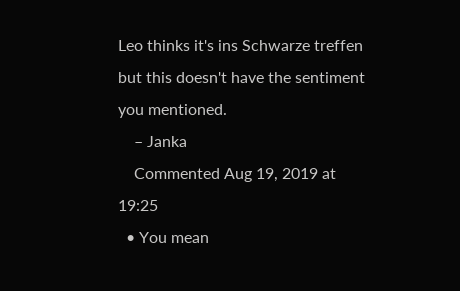Leo thinks it's ins Schwarze treffen but this doesn't have the sentiment you mentioned.
    – Janka
    Commented Aug 19, 2019 at 19:25
  • You mean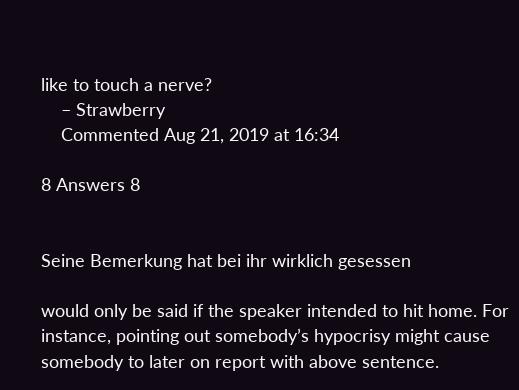like to touch a nerve?
    – Strawberry
    Commented Aug 21, 2019 at 16:34

8 Answers 8


Seine Bemerkung hat bei ihr wirklich gesessen

would only be said if the speaker intended to hit home. For instance, pointing out somebody’s hypocrisy might cause somebody to later on report with above sentence.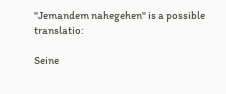"Jemandem nahegehen" is a possible translatio:

Seine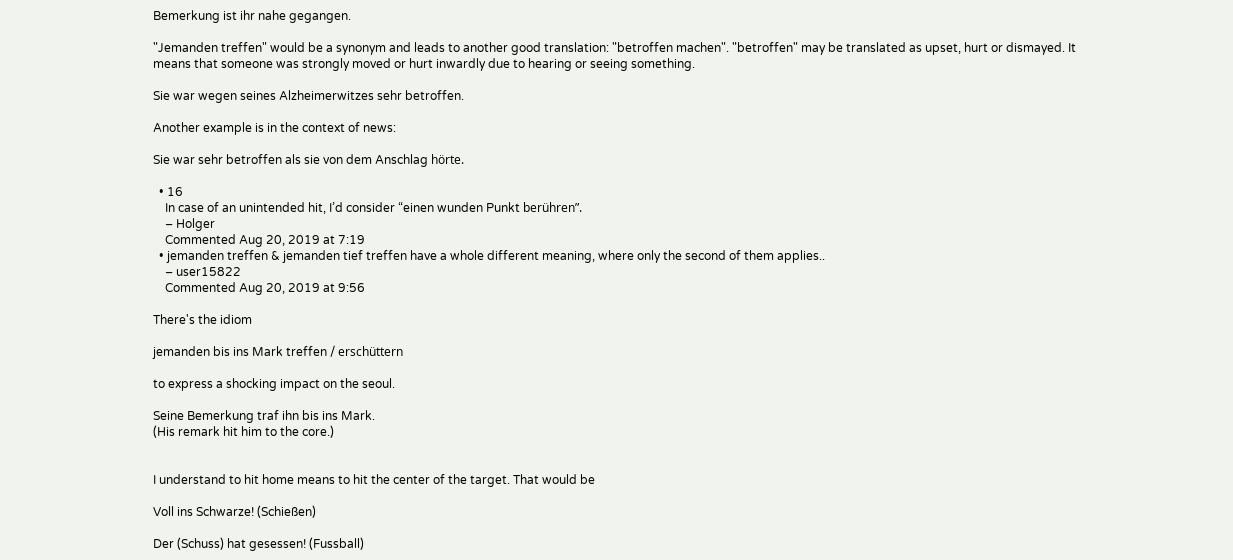Bemerkung ist ihr nahe gegangen.

"Jemanden treffen" would be a synonym and leads to another good translation: "betroffen machen". "betroffen" may be translated as upset, hurt or dismayed. It means that someone was strongly moved or hurt inwardly due to hearing or seeing something.

Sie war wegen seines Alzheimerwitzes sehr betroffen.

Another example is in the context of news:

Sie war sehr betroffen als sie von dem Anschlag hörte.

  • 16
    In case of an unintended hit, I’d consider “einen wunden Punkt berühren”.
    – Holger
    Commented Aug 20, 2019 at 7:19
  • jemanden treffen & jemanden tief treffen have a whole different meaning, where only the second of them applies..
    – user15822
    Commented Aug 20, 2019 at 9:56

There's the idiom

jemanden bis ins Mark treffen / erschüttern

to express a shocking impact on the seoul.

Seine Bemerkung traf ihn bis ins Mark.
(His remark hit him to the core.)


I understand to hit home means to hit the center of the target. That would be

Voll ins Schwarze! (Schießen)

Der (Schuss) hat gesessen! (Fussball)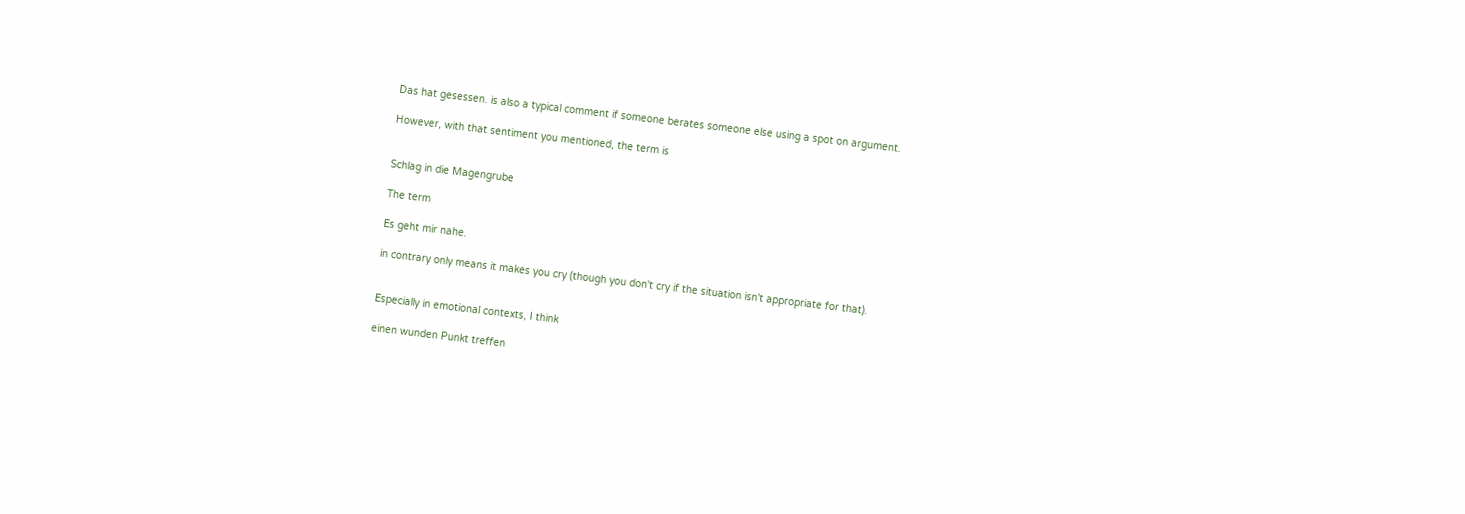Das hat gesessen. is also a typical comment if someone berates someone else using a spot on argument.

However, with that sentiment you mentioned, the term is


Schlag in die Magengrube

The term

Es geht mir nahe.

in contrary only means it makes you cry (though you don't cry if the situation isn't appropriate for that).


Especially in emotional contexts, I think

einen wunden Punkt treffen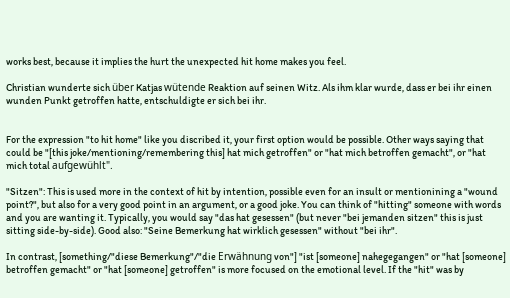works best, because it implies the hurt the unexpected hit home makes you feel.

Christian wunderte sich über Katjas wütende Reaktion auf seinen Witz. Als ihm klar wurde, dass er bei ihr einen wunden Punkt getroffen hatte, entschuldigte er sich bei ihr.


For the expression "to hit home" like you discribed it, your first option would be possible. Other ways saying that could be "[this joke/mentioning/remembering this] hat mich getroffen" or "hat mich betroffen gemacht", or "hat mich total aufgewühlt".

"Sitzen": This is used more in the context of hit by intention, possible even for an insult or mentionining a "wound point?", but also for a very good point in an argument, or a good joke. You can think of "hitting" someone with words and you are wanting it. Typically, you would say "das hat gesessen" (but never "bei jemanden sitzen" this is just sitting side-by-side). Good also: "Seine Bemerkung hat wirklich gesessen" without "bei ihr".

In contrast, [something/"diese Bemerkung"/"die Erwähnung von"] "ist [someone] nahegegangen" or "hat [someone] betroffen gemacht" or "hat [someone] getroffen" is more focused on the emotional level. If the "hit" was by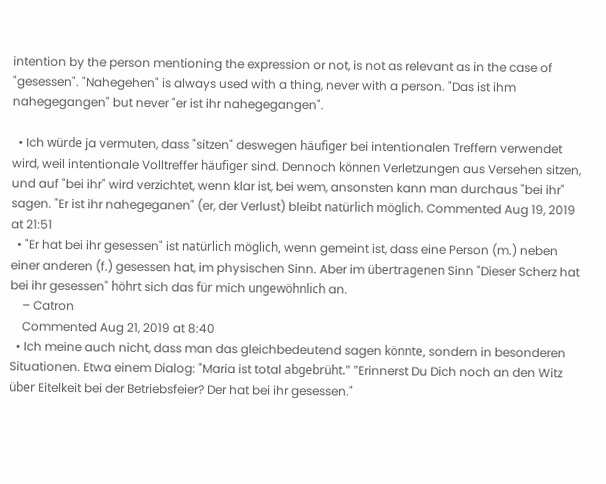intention by the person mentioning the expression or not, is not as relevant as in the case of "gesessen". "Nahegehen" is always used with a thing, never with a person. "Das ist ihm nahegegangen" but never "er ist ihr nahegegangen".

  • Ich würde ja vermuten, dass "sitzen" deswegen häufiger bei intentionalen Treffern verwendet wird, weil intentionale Volltreffer häufiger sind. Dennoch können Verletzungen aus Versehen sitzen, und auf "bei ihr" wird verzichtet, wenn klar ist, bei wem, ansonsten kann man durchaus "bei ihr" sagen. "Er ist ihr nahegeganen" (er, der Verlust) bleibt natürlich möglich. Commented Aug 19, 2019 at 21:51
  • "Er hat bei ihr gesessen" ist natürlich möglich, wenn gemeint ist, dass eine Person (m.) neben einer anderen (f.) gesessen hat, im physischen Sinn. Aber im übertragenen Sinn "Dieser Scherz hat bei ihr gesessen" höhrt sich das für mich ungewöhnlich an.
    – Catron
    Commented Aug 21, 2019 at 8:40
  • Ich meine auch nicht, dass man das gleichbedeutend sagen könnte, sondern in besonderen Situationen. Etwa einem Dialog: "Maria ist total abgebrüht." "Erinnerst Du Dich noch an den Witz über Eitelkeit bei der Betriebsfeier? Der hat bei ihr gesessen."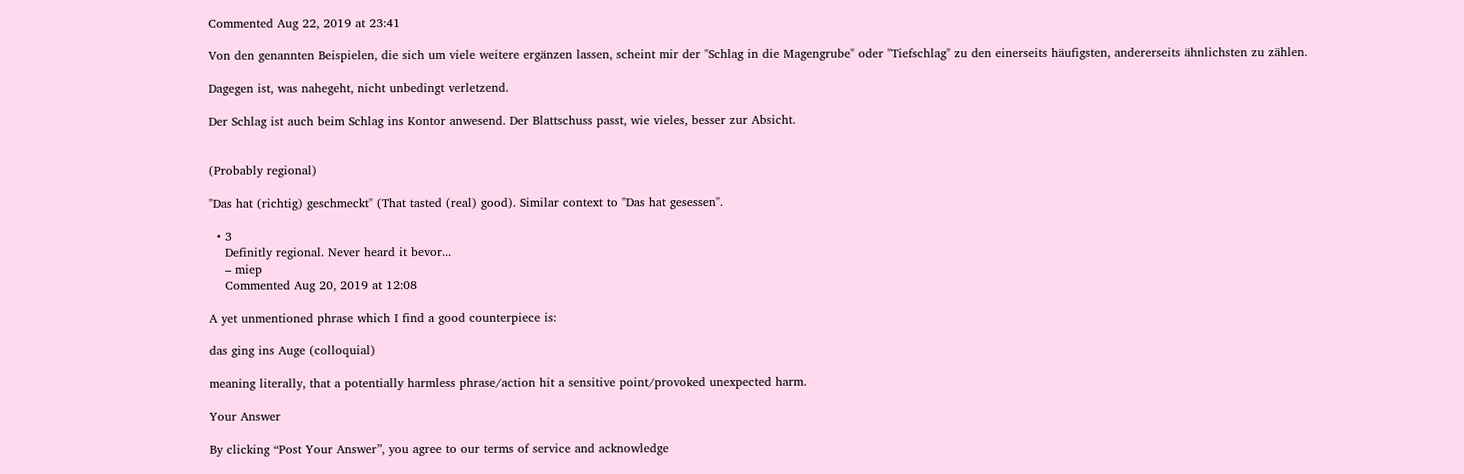Commented Aug 22, 2019 at 23:41

Von den genannten Beispielen, die sich um viele weitere ergänzen lassen, scheint mir der "Schlag in die Magengrube" oder "Tiefschlag" zu den einerseits häufigsten, andererseits ähnlichsten zu zählen.

Dagegen ist, was nahegeht, nicht unbedingt verletzend.

Der Schlag ist auch beim Schlag ins Kontor anwesend. Der Blattschuss passt, wie vieles, besser zur Absicht.


(Probably regional)

"Das hat (richtig) geschmeckt" (That tasted (real) good). Similar context to "Das hat gesessen".

  • 3
    Definitly regional. Never heard it bevor...
    – miep
    Commented Aug 20, 2019 at 12:08

A yet unmentioned phrase which I find a good counterpiece is:

das ging ins Auge (colloquial)

meaning literally, that a potentially harmless phrase/action hit a sensitive point/provoked unexpected harm.

Your Answer

By clicking “Post Your Answer”, you agree to our terms of service and acknowledge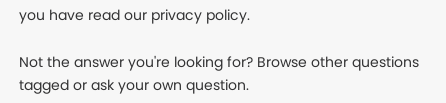you have read our privacy policy.

Not the answer you're looking for? Browse other questions tagged or ask your own question.